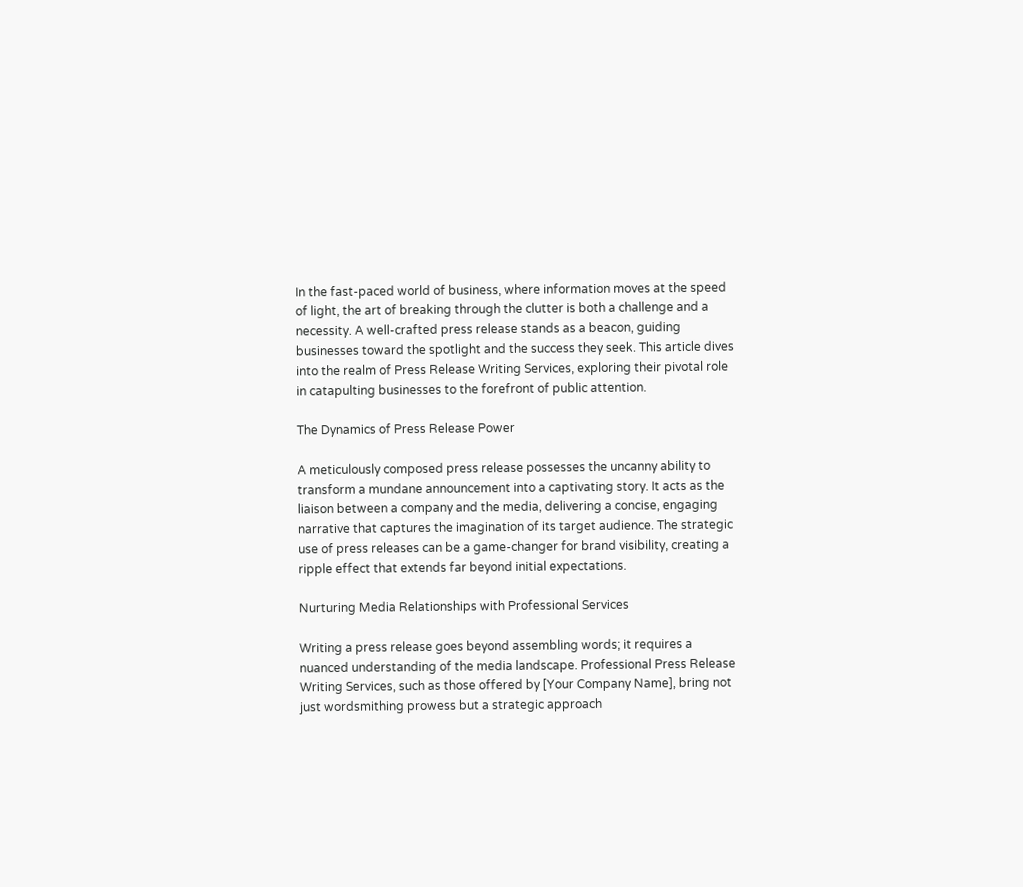In the fast-paced world of business, where information moves at the speed of light, the art of breaking through the clutter is both a challenge and a necessity. A well-crafted press release stands as a beacon, guiding businesses toward the spotlight and the success they seek. This article dives into the realm of Press Release Writing Services, exploring their pivotal role in catapulting businesses to the forefront of public attention.

The Dynamics of Press Release Power

A meticulously composed press release possesses the uncanny ability to transform a mundane announcement into a captivating story. It acts as the liaison between a company and the media, delivering a concise, engaging narrative that captures the imagination of its target audience. The strategic use of press releases can be a game-changer for brand visibility, creating a ripple effect that extends far beyond initial expectations.

Nurturing Media Relationships with Professional Services

Writing a press release goes beyond assembling words; it requires a nuanced understanding of the media landscape. Professional Press Release Writing Services, such as those offered by [Your Company Name], bring not just wordsmithing prowess but a strategic approach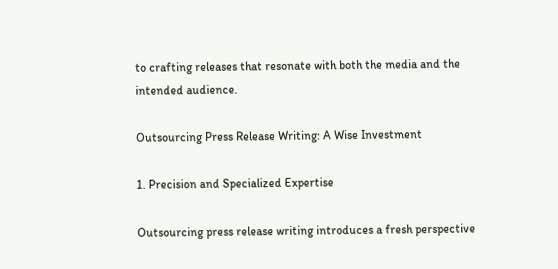to crafting releases that resonate with both the media and the intended audience.

Outsourcing Press Release Writing: A Wise Investment

1. Precision and Specialized Expertise

Outsourcing press release writing introduces a fresh perspective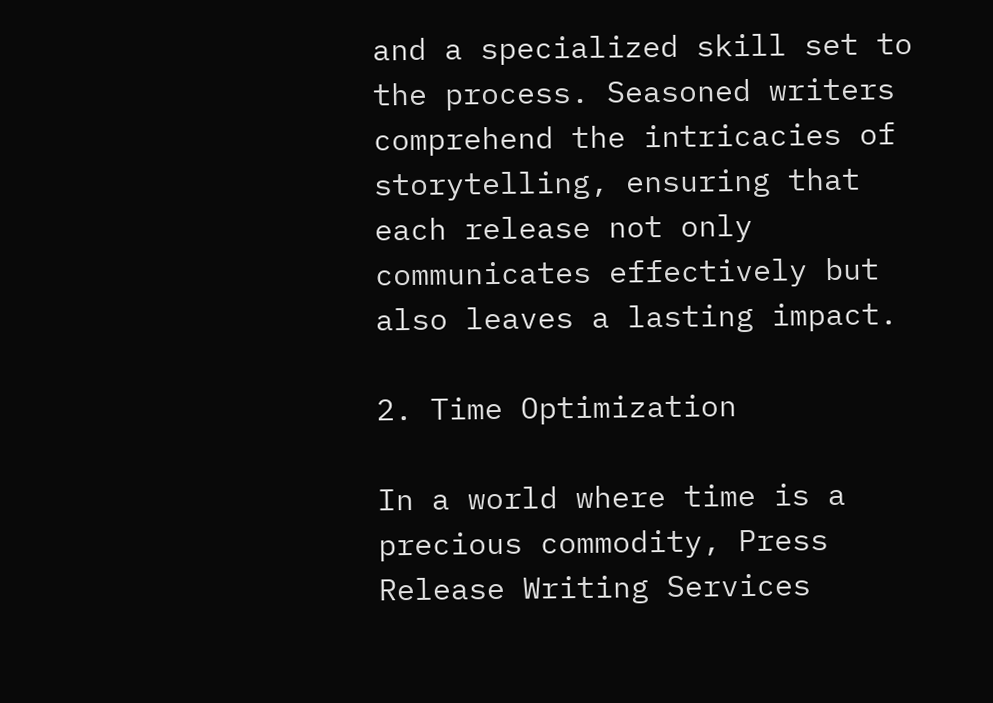and a specialized skill set to the process. Seasoned writers comprehend the intricacies of storytelling, ensuring that each release not only communicates effectively but also leaves a lasting impact.

2. Time Optimization

In a world where time is a precious commodity, Press Release Writing Services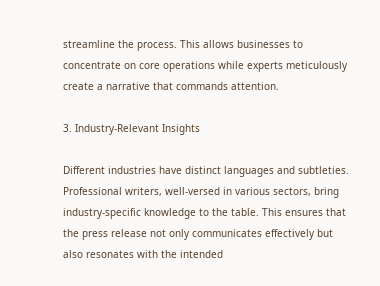streamline the process. This allows businesses to concentrate on core operations while experts meticulously create a narrative that commands attention.

3. Industry-Relevant Insights

Different industries have distinct languages and subtleties. Professional writers, well-versed in various sectors, bring industry-specific knowledge to the table. This ensures that the press release not only communicates effectively but also resonates with the intended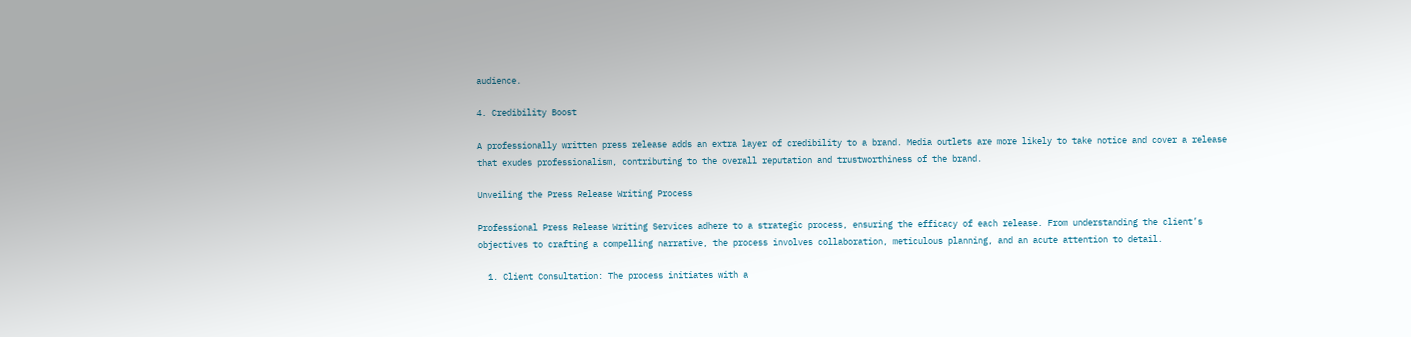audience.

4. Credibility Boost

A professionally written press release adds an extra layer of credibility to a brand. Media outlets are more likely to take notice and cover a release that exudes professionalism, contributing to the overall reputation and trustworthiness of the brand.

Unveiling the Press Release Writing Process

Professional Press Release Writing Services adhere to a strategic process, ensuring the efficacy of each release. From understanding the client’s objectives to crafting a compelling narrative, the process involves collaboration, meticulous planning, and an acute attention to detail.

  1. Client Consultation: The process initiates with a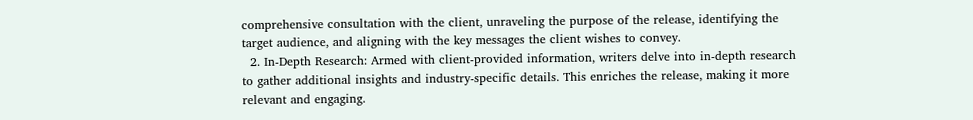comprehensive consultation with the client, unraveling the purpose of the release, identifying the target audience, and aligning with the key messages the client wishes to convey.
  2. In-Depth Research: Armed with client-provided information, writers delve into in-depth research to gather additional insights and industry-specific details. This enriches the release, making it more relevant and engaging.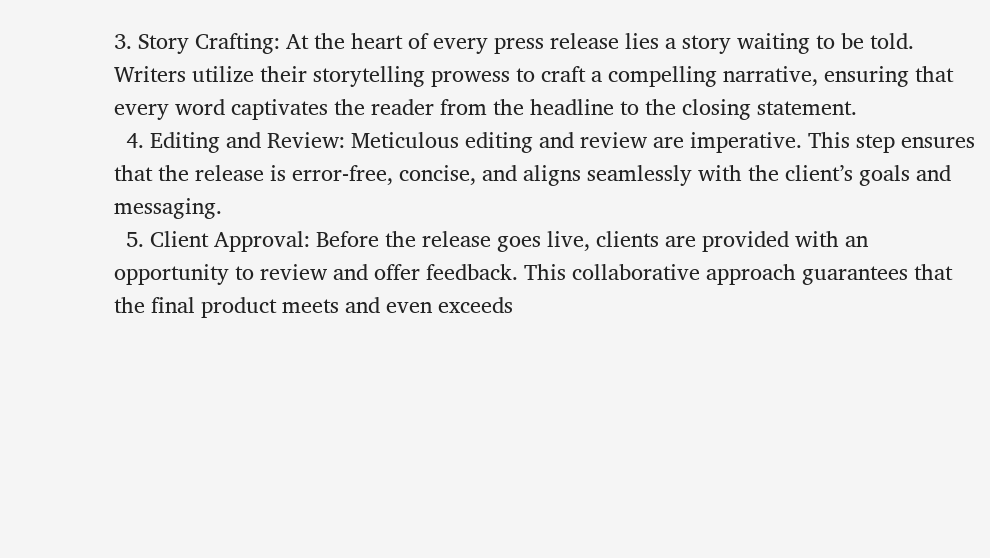3. Story Crafting: At the heart of every press release lies a story waiting to be told. Writers utilize their storytelling prowess to craft a compelling narrative, ensuring that every word captivates the reader from the headline to the closing statement.
  4. Editing and Review: Meticulous editing and review are imperative. This step ensures that the release is error-free, concise, and aligns seamlessly with the client’s goals and messaging.
  5. Client Approval: Before the release goes live, clients are provided with an opportunity to review and offer feedback. This collaborative approach guarantees that the final product meets and even exceeds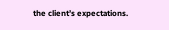the client’s expectations.